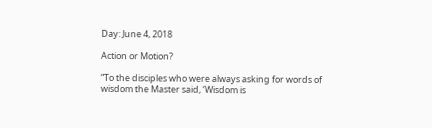Day: June 4, 2018

Action or Motion?

“To the disciples who were always asking for words of wisdom the Master said, ‘Wisdom is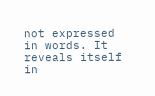not expressed in words. It reveals itself in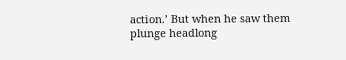action.’ But when he saw them plunge headlong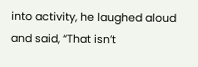into activity, he laughed aloud and said, “That isn’t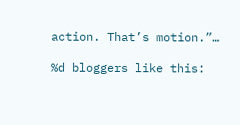action. That’s motion.”…

%d bloggers like this: